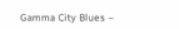Gamma City Blues –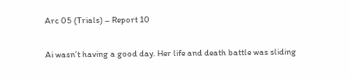Arc 05 (Trials) – Report 10

Ai wasn’t having a good day. Her life and death battle was sliding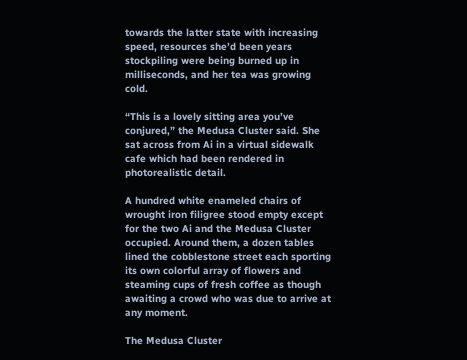towards the latter state with increasing speed, resources she’d been years stockpiling were being burned up in milliseconds, and her tea was growing cold.

“This is a lovely sitting area you’ve conjured,” the Medusa Cluster said. She sat across from Ai in a virtual sidewalk cafe which had been rendered in photorealistic detail.

A hundred white enameled chairs of wrought iron filigree stood empty except for the two Ai and the Medusa Cluster occupied. Around them, a dozen tables lined the cobblestone street each sporting its own colorful array of flowers and steaming cups of fresh coffee as though awaiting a crowd who was due to arrive at any moment.

The Medusa Cluster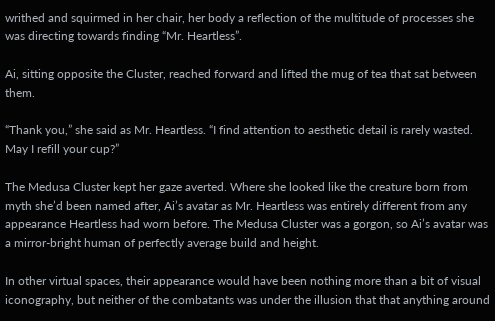writhed and squirmed in her chair, her body a reflection of the multitude of processes she was directing towards finding “Mr. Heartless”.

Ai, sitting opposite the Cluster, reached forward and lifted the mug of tea that sat between them.

“Thank you,” she said as Mr. Heartless. “I find attention to aesthetic detail is rarely wasted. May I refill your cup?”

The Medusa Cluster kept her gaze averted. Where she looked like the creature born from myth she’d been named after, Ai’s avatar as Mr. Heartless was entirely different from any appearance Heartless had worn before. The Medusa Cluster was a gorgon, so Ai’s avatar was a mirror-bright human of perfectly average build and height.

In other virtual spaces, their appearance would have been nothing more than a bit of visual  iconography, but neither of the combatants was under the illusion that that anything around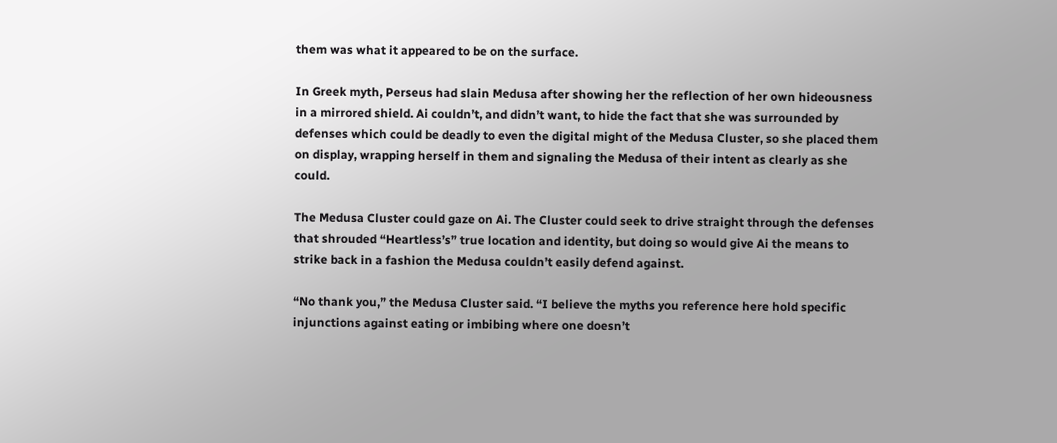them was what it appeared to be on the surface.

In Greek myth, Perseus had slain Medusa after showing her the reflection of her own hideousness in a mirrored shield. Ai couldn’t, and didn’t want, to hide the fact that she was surrounded by defenses which could be deadly to even the digital might of the Medusa Cluster, so she placed them on display, wrapping herself in them and signaling the Medusa of their intent as clearly as she could.

The Medusa Cluster could gaze on Ai. The Cluster could seek to drive straight through the defenses that shrouded “Heartless’s” true location and identity, but doing so would give Ai the means to strike back in a fashion the Medusa couldn’t easily defend against.

“No thank you,” the Medusa Cluster said. “I believe the myths you reference here hold specific injunctions against eating or imbibing where one doesn’t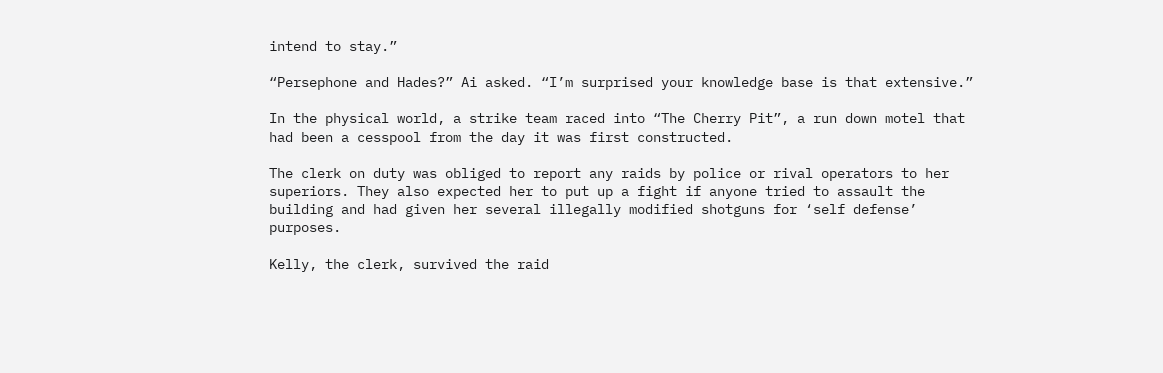intend to stay.”

“Persephone and Hades?” Ai asked. “I’m surprised your knowledge base is that extensive.”

In the physical world, a strike team raced into “The Cherry Pit”, a run down motel that had been a cesspool from the day it was first constructed.

The clerk on duty was obliged to report any raids by police or rival operators to her superiors. They also expected her to put up a fight if anyone tried to assault the building and had given her several illegally modified shotguns for ‘self defense’ purposes.

Kelly, the clerk, survived the raid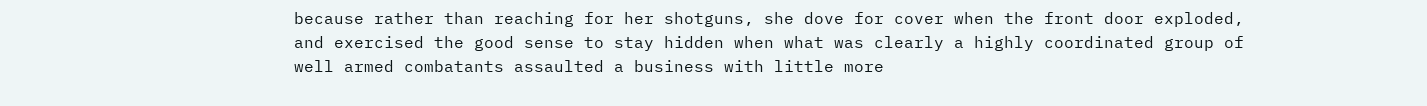because rather than reaching for her shotguns, she dove for cover when the front door exploded, and exercised the good sense to stay hidden when what was clearly a highly coordinated group of well armed combatants assaulted a business with little more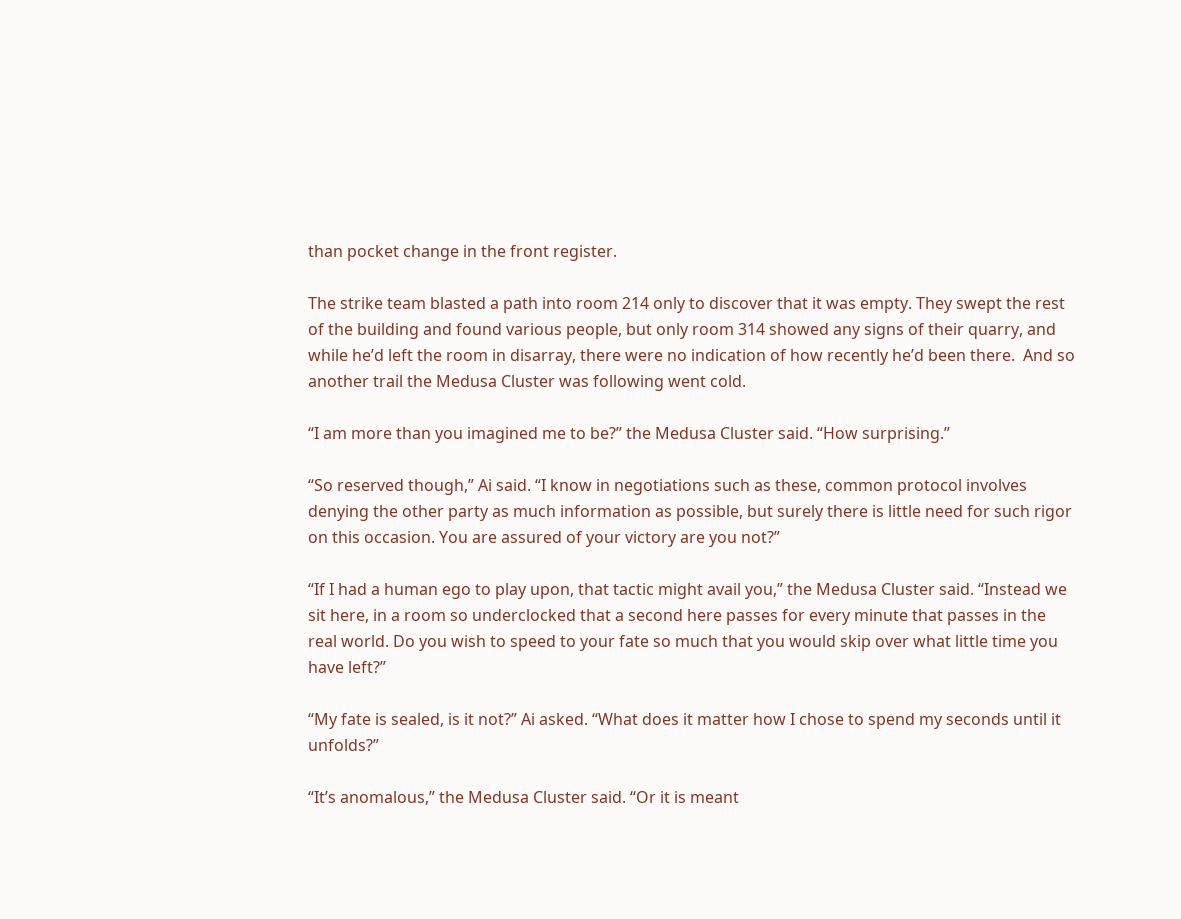than pocket change in the front register.

The strike team blasted a path into room 214 only to discover that it was empty. They swept the rest of the building and found various people, but only room 314 showed any signs of their quarry, and while he’d left the room in disarray, there were no indication of how recently he’d been there.  And so another trail the Medusa Cluster was following went cold.

“I am more than you imagined me to be?” the Medusa Cluster said. “How surprising.”

“So reserved though,” Ai said. “I know in negotiations such as these, common protocol involves denying the other party as much information as possible, but surely there is little need for such rigor on this occasion. You are assured of your victory are you not?”

“If I had a human ego to play upon, that tactic might avail you,” the Medusa Cluster said. “Instead we sit here, in a room so underclocked that a second here passes for every minute that passes in the real world. Do you wish to speed to your fate so much that you would skip over what little time you have left?”

“My fate is sealed, is it not?” Ai asked. “What does it matter how I chose to spend my seconds until it unfolds?”

“It’s anomalous,” the Medusa Cluster said. “Or it is meant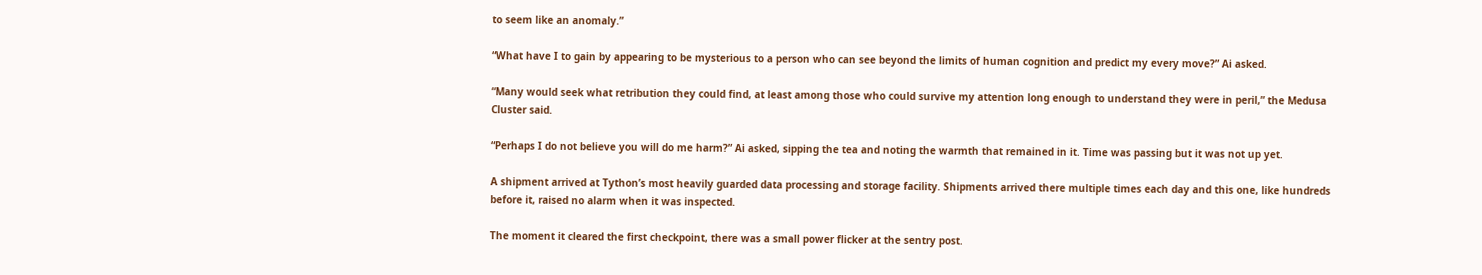to seem like an anomaly.”

“What have I to gain by appearing to be mysterious to a person who can see beyond the limits of human cognition and predict my every move?” Ai asked.

“Many would seek what retribution they could find, at least among those who could survive my attention long enough to understand they were in peril,” the Medusa Cluster said.

“Perhaps I do not believe you will do me harm?” Ai asked, sipping the tea and noting the warmth that remained in it. Time was passing but it was not up yet.

A shipment arrived at Tython’s most heavily guarded data processing and storage facility. Shipments arrived there multiple times each day and this one, like hundreds before it, raised no alarm when it was inspected.

The moment it cleared the first checkpoint, there was a small power flicker at the sentry post.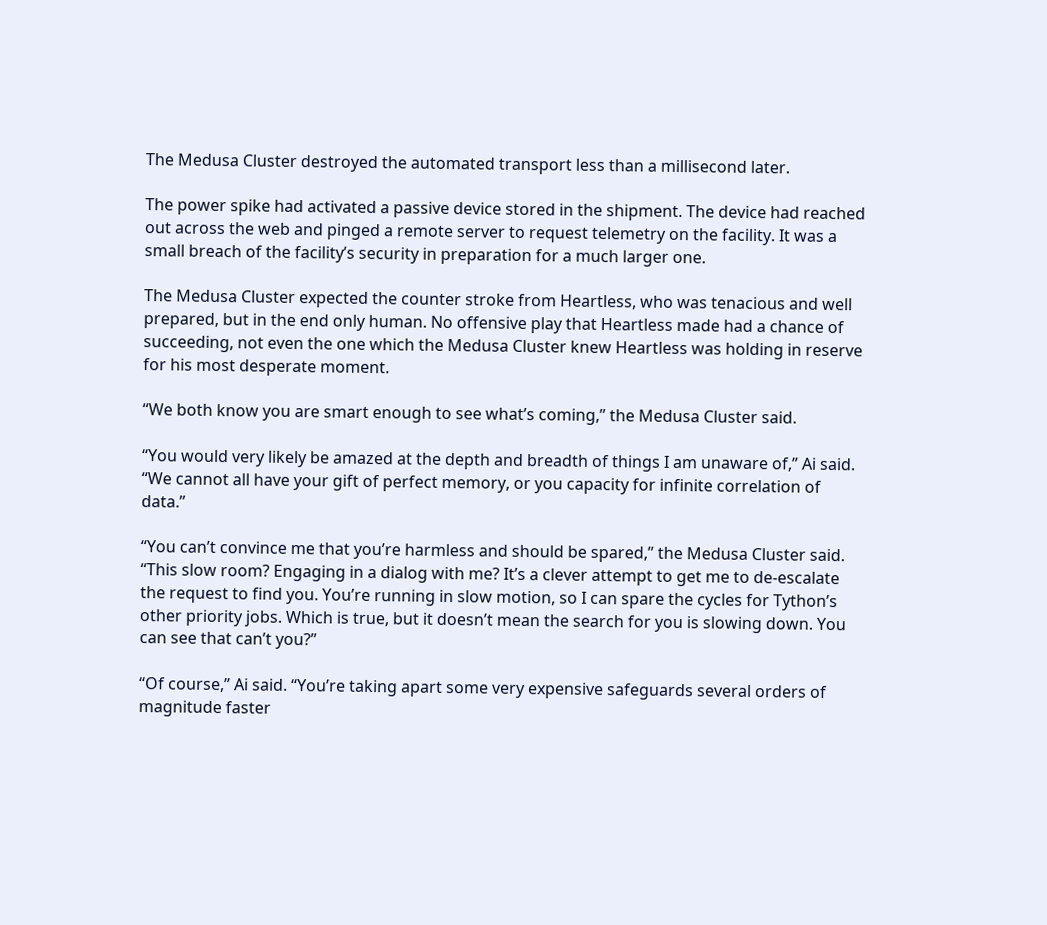The Medusa Cluster destroyed the automated transport less than a millisecond later.

The power spike had activated a passive device stored in the shipment. The device had reached out across the web and pinged a remote server to request telemetry on the facility. It was a small breach of the facility’s security in preparation for a much larger one.

The Medusa Cluster expected the counter stroke from Heartless, who was tenacious and well prepared, but in the end only human. No offensive play that Heartless made had a chance of succeeding, not even the one which the Medusa Cluster knew Heartless was holding in reserve for his most desperate moment.

“We both know you are smart enough to see what’s coming,” the Medusa Cluster said.

“You would very likely be amazed at the depth and breadth of things I am unaware of,” Ai said. “We cannot all have your gift of perfect memory, or you capacity for infinite correlation of data.”

“You can’t convince me that you’re harmless and should be spared,” the Medusa Cluster said. “This slow room? Engaging in a dialog with me? It’s a clever attempt to get me to de-escalate the request to find you. You’re running in slow motion, so I can spare the cycles for Tython’s other priority jobs. Which is true, but it doesn’t mean the search for you is slowing down. You can see that can’t you?”

“Of course,” Ai said. “You’re taking apart some very expensive safeguards several orders of magnitude faster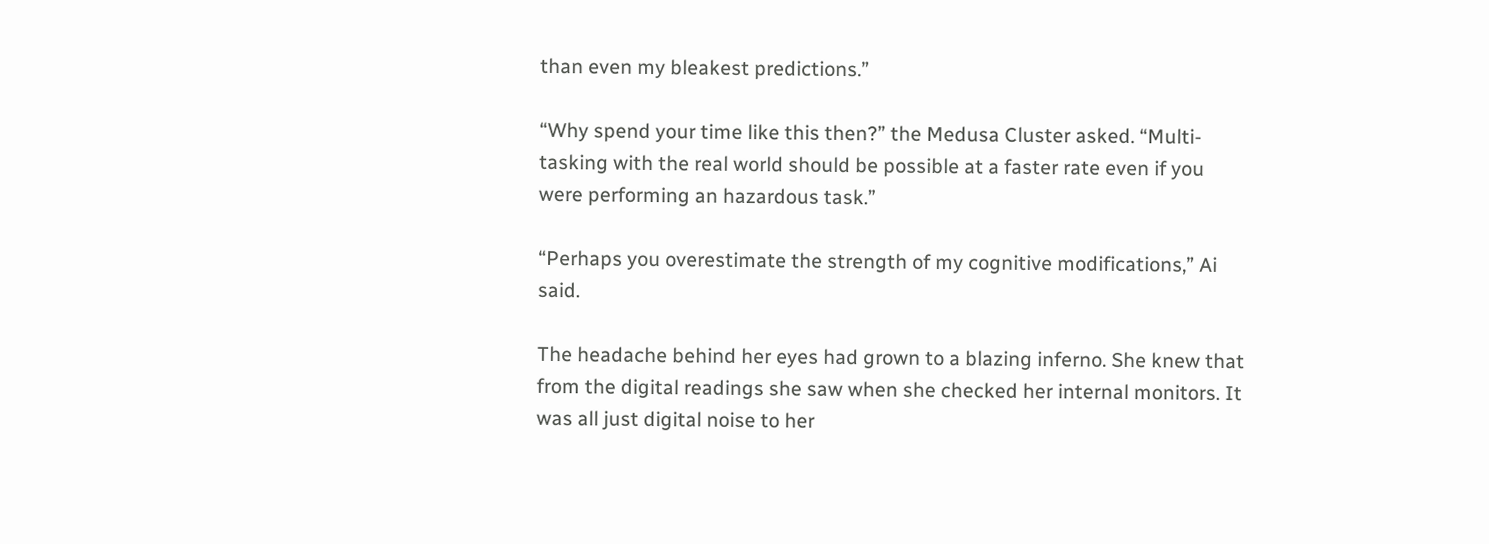than even my bleakest predictions.”

“Why spend your time like this then?” the Medusa Cluster asked. “Multi-tasking with the real world should be possible at a faster rate even if you were performing an hazardous task.”

“Perhaps you overestimate the strength of my cognitive modifications,” Ai said.

The headache behind her eyes had grown to a blazing inferno. She knew that from the digital readings she saw when she checked her internal monitors. It was all just digital noise to her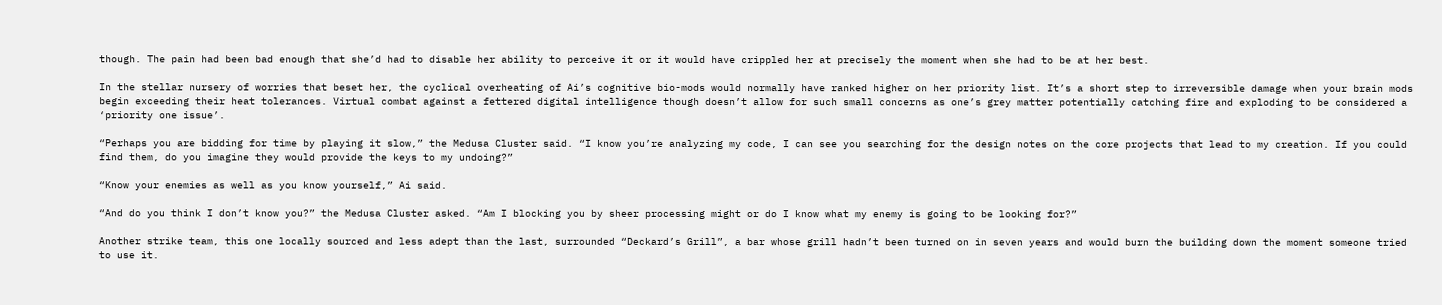though. The pain had been bad enough that she’d had to disable her ability to perceive it or it would have crippled her at precisely the moment when she had to be at her best.

In the stellar nursery of worries that beset her, the cyclical overheating of Ai’s cognitive bio-mods would normally have ranked higher on her priority list. It’s a short step to irreversible damage when your brain mods begin exceeding their heat tolerances. Virtual combat against a fettered digital intelligence though doesn’t allow for such small concerns as one’s grey matter potentially catching fire and exploding to be considered a ‘priority one issue’.

“Perhaps you are bidding for time by playing it slow,” the Medusa Cluster said. “I know you’re analyzing my code, I can see you searching for the design notes on the core projects that lead to my creation. If you could find them, do you imagine they would provide the keys to my undoing?”

“Know your enemies as well as you know yourself,” Ai said.

“And do you think I don’t know you?” the Medusa Cluster asked. “Am I blocking you by sheer processing might or do I know what my enemy is going to be looking for?”

Another strike team, this one locally sourced and less adept than the last, surrounded “Deckard’s Grill”, a bar whose grill hadn’t been turned on in seven years and would burn the building down the moment someone tried to use it.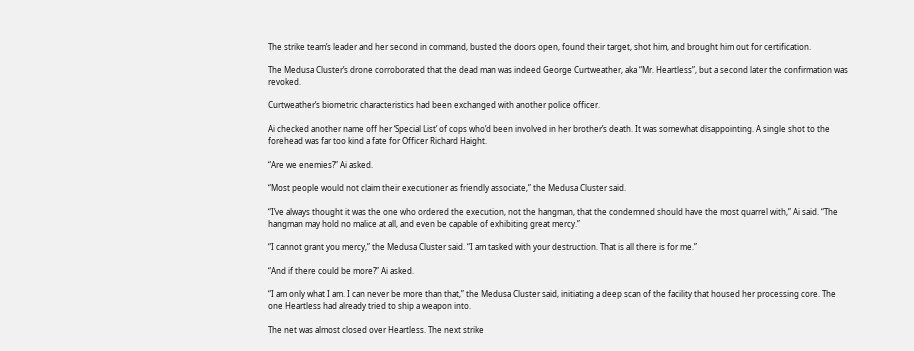The strike team’s leader and her second in command, busted the doors open, found their target, shot him, and brought him out for certification.

The Medusa Cluster’s drone corroborated that the dead man was indeed George Curtweather, aka “Mr. Heartless”, but a second later the confirmation was revoked.

Curtweather’s biometric characteristics had been exchanged with another police officer.

Ai checked another name off her ‘Special List’ of cops who’d been involved in her brother’s death. It was somewhat disappointing. A single shot to the forehead was far too kind a fate for Officer Richard Haight.

“Are we enemies?” Ai asked.

“Most people would not claim their executioner as friendly associate,” the Medusa Cluster said.

“I’ve always thought it was the one who ordered the execution, not the hangman, that the condemned should have the most quarrel with,” Ai said. “The hangman may hold no malice at all, and even be capable of exhibiting great mercy.”

“I cannot grant you mercy,” the Medusa Cluster said. “I am tasked with your destruction. That is all there is for me.”

“And if there could be more?” Ai asked.

“I am only what I am. I can never be more than that,” the Medusa Cluster said, initiating a deep scan of the facility that housed her processing core. The one Heartless had already tried to ship a weapon into.

The net was almost closed over Heartless. The next strike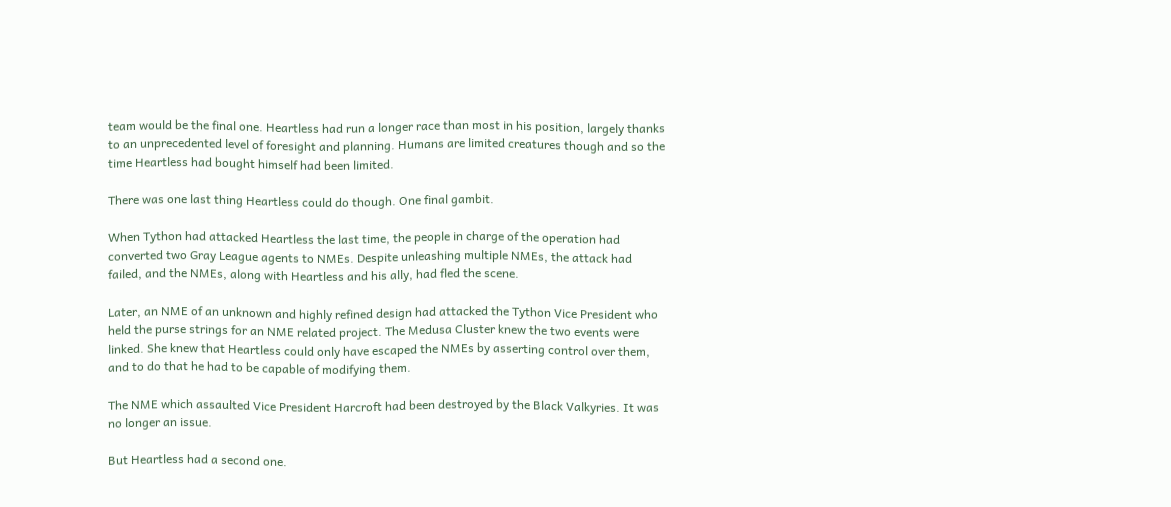team would be the final one. Heartless had run a longer race than most in his position, largely thanks to an unprecedented level of foresight and planning. Humans are limited creatures though and so the time Heartless had bought himself had been limited.

There was one last thing Heartless could do though. One final gambit.

When Tython had attacked Heartless the last time, the people in charge of the operation had converted two Gray League agents to NMEs. Despite unleashing multiple NMEs, the attack had failed, and the NMEs, along with Heartless and his ally, had fled the scene.

Later, an NME of an unknown and highly refined design had attacked the Tython Vice President who held the purse strings for an NME related project. The Medusa Cluster knew the two events were linked. She knew that Heartless could only have escaped the NMEs by asserting control over them, and to do that he had to be capable of modifying them.

The NME which assaulted Vice President Harcroft had been destroyed by the Black Valkyries. It was no longer an issue.

But Heartless had a second one.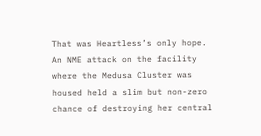That was Heartless’s only hope. An NME attack on the facility where the Medusa Cluster was housed held a slim but non-zero chance of destroying her central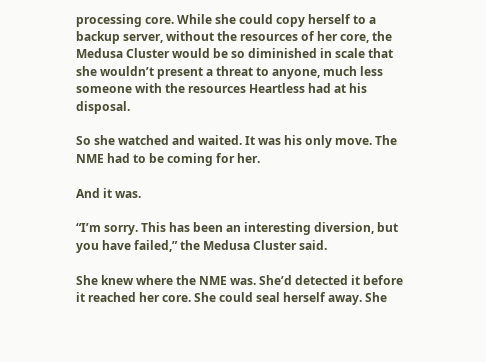processing core. While she could copy herself to a backup server, without the resources of her core, the Medusa Cluster would be so diminished in scale that she wouldn’t present a threat to anyone, much less someone with the resources Heartless had at his disposal.

So she watched and waited. It was his only move. The NME had to be coming for her.

And it was.

“I’m sorry. This has been an interesting diversion, but you have failed,” the Medusa Cluster said.

She knew where the NME was. She’d detected it before it reached her core. She could seal herself away. She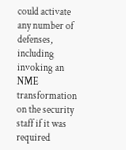could activate any number of defenses, including invoking an NME transformation on the security staff if it was required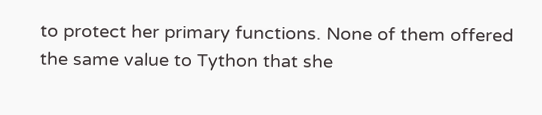to protect her primary functions. None of them offered the same value to Tython that she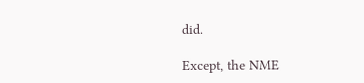did.

Except, the NME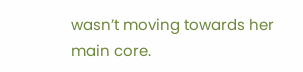wasn’t moving towards her main core.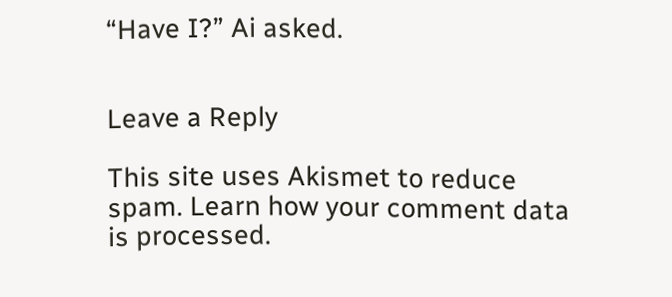“Have I?” Ai asked.


Leave a Reply

This site uses Akismet to reduce spam. Learn how your comment data is processed.